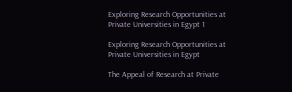Exploring Research Opportunities at Private Universities in Egypt 1

Exploring Research Opportunities at Private Universities in Egypt

The Appeal of Research at Private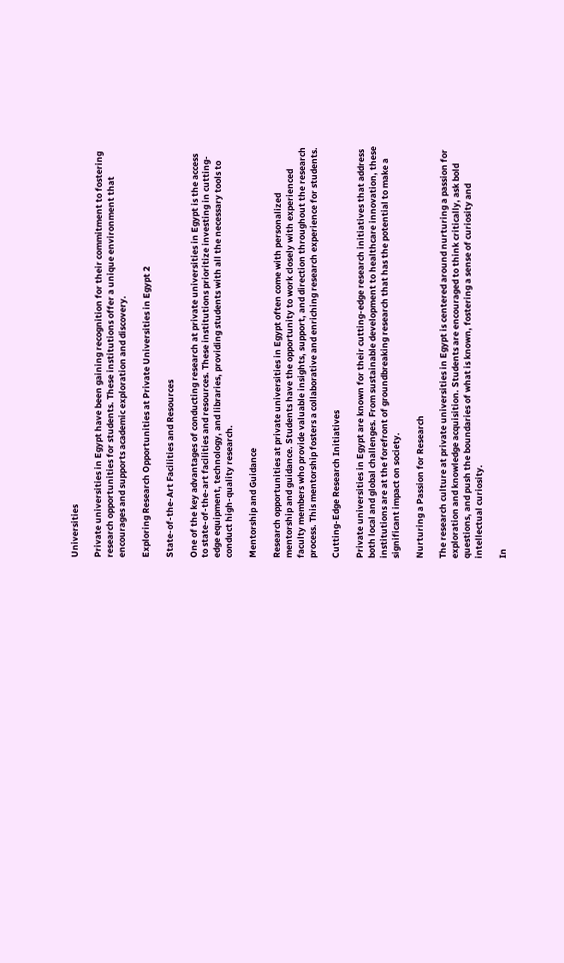Universities

Private universities in Egypt have been gaining recognition for their commitment to fostering research opportunities for students. These institutions offer a unique environment that encourages and supports academic exploration and discovery.

Exploring Research Opportunities at Private Universities in Egypt 2

State-of-the-Art Facilities and Resources

One of the key advantages of conducting research at private universities in Egypt is the access to state-of-the-art facilities and resources. These institutions prioritize investing in cutting-edge equipment, technology, and libraries, providing students with all the necessary tools to conduct high-quality research.

Mentorship and Guidance

Research opportunities at private universities in Egypt often come with personalized mentorship and guidance. Students have the opportunity to work closely with experienced faculty members who provide valuable insights, support, and direction throughout the research process. This mentorship fosters a collaborative and enriching research experience for students.

Cutting-Edge Research Initiatives

Private universities in Egypt are known for their cutting-edge research initiatives that address both local and global challenges. From sustainable development to healthcare innovation, these institutions are at the forefront of groundbreaking research that has the potential to make a significant impact on society.

Nurturing a Passion for Research

The research culture at private universities in Egypt is centered around nurturing a passion for exploration and knowledge acquisition. Students are encouraged to think critically, ask bold questions, and push the boundaries of what is known, fostering a sense of curiosity and intellectual curiosity.

In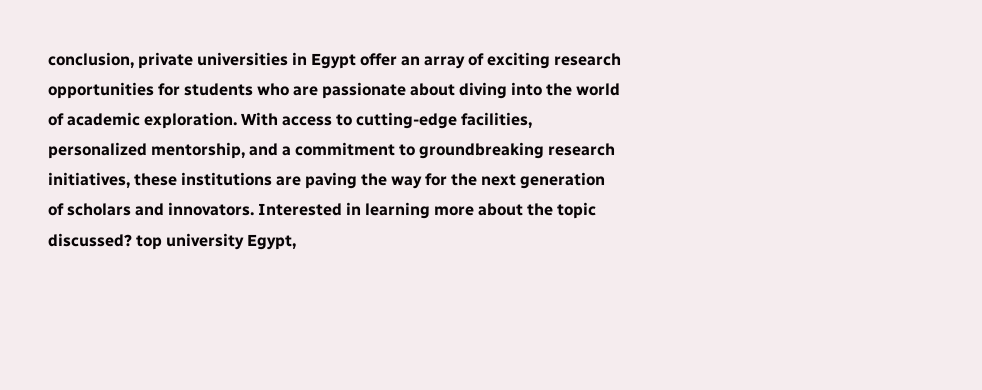conclusion, private universities in Egypt offer an array of exciting research opportunities for students who are passionate about diving into the world of academic exploration. With access to cutting-edge facilities, personalized mentorship, and a commitment to groundbreaking research initiatives, these institutions are paving the way for the next generation of scholars and innovators. Interested in learning more about the topic discussed? top university Egypt,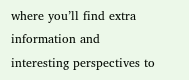where you’ll find extra information and interesting perspectives to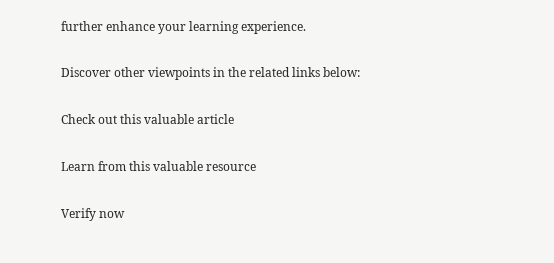further enhance your learning experience.

Discover other viewpoints in the related links below:

Check out this valuable article

Learn from this valuable resource

Verify now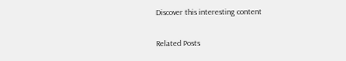Discover this interesting content

Related Posts